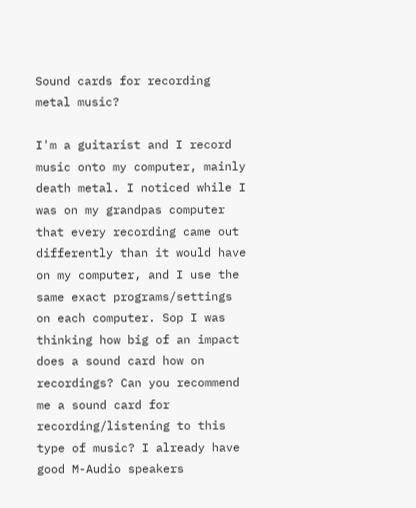Sound cards for recording metal music?

I'm a guitarist and I record music onto my computer, mainly death metal. I noticed while I was on my grandpas computer that every recording came out differently than it would have on my computer, and I use the same exact programs/settings on each computer. Sop I was thinking how big of an impact does a sound card how on recordings? Can you recommend me a sound card for recording/listening to this type of music? I already have good M-Audio speakers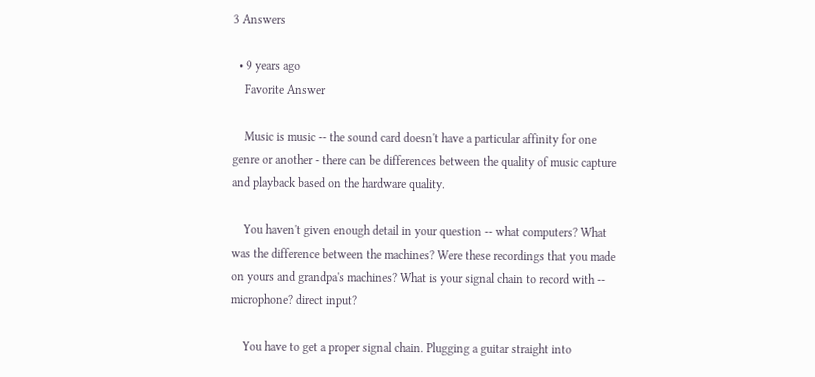3 Answers

  • 9 years ago
    Favorite Answer

    Music is music -- the sound card doesn't have a particular affinity for one genre or another - there can be differences between the quality of music capture and playback based on the hardware quality.

    You haven't given enough detail in your question -- what computers? What was the difference between the machines? Were these recordings that you made on yours and grandpa's machines? What is your signal chain to record with -- microphone? direct input?

    You have to get a proper signal chain. Plugging a guitar straight into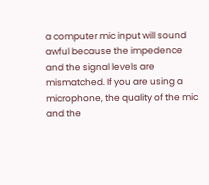a computer mic input will sound awful because the impedence and the signal levels are mismatched. If you are using a microphone, the quality of the mic and the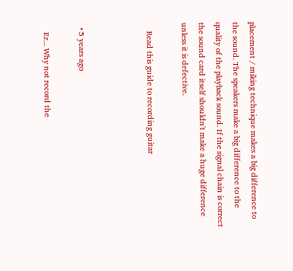placement / miking technique makes a big difference to the sound. The speakers make a big difference to the quality of the playback sound. If the signal chain is correct the sound card itself shouldn't make a huge difference unless it is defective.

    Read this guide to recording guitar



  • 5 years ago

    Er... Why not record the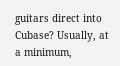guitars direct into Cubase? Usually, at a minimum,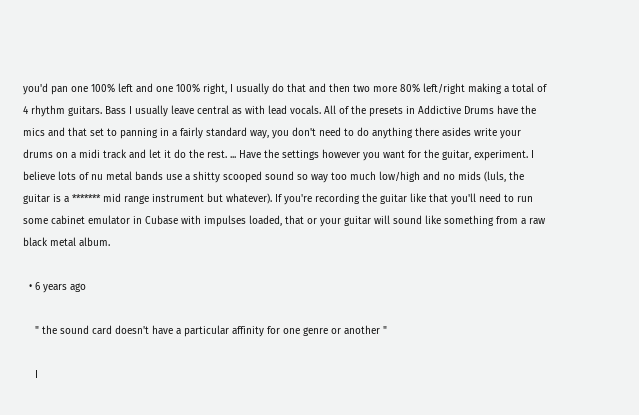you'd pan one 100% left and one 100% right, I usually do that and then two more 80% left/right making a total of 4 rhythm guitars. Bass I usually leave central as with lead vocals. All of the presets in Addictive Drums have the mics and that set to panning in a fairly standard way, you don't need to do anything there asides write your drums on a midi track and let it do the rest. ... Have the settings however you want for the guitar, experiment. I believe lots of nu metal bands use a shitty scooped sound so way too much low/high and no mids (luls, the guitar is a ******* mid range instrument but whatever). If you're recording the guitar like that you'll need to run some cabinet emulator in Cubase with impulses loaded, that or your guitar will sound like something from a raw black metal album.

  • 6 years ago

    " the sound card doesn't have a particular affinity for one genre or another "

    I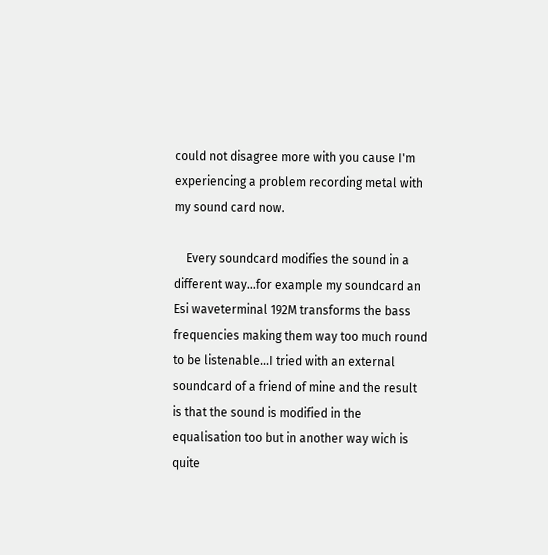could not disagree more with you cause I'm experiencing a problem recording metal with my sound card now.

    Every soundcard modifies the sound in a different way...for example my soundcard an Esi waveterminal 192M transforms the bass frequencies making them way too much round to be listenable...I tried with an external soundcard of a friend of mine and the result is that the sound is modified in the equalisation too but in another way wich is quite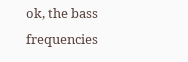ok, the bass frequencies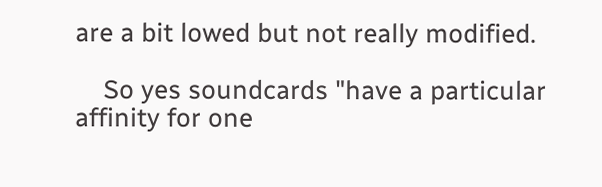are a bit lowed but not really modified.

    So yes soundcards "have a particular affinity for one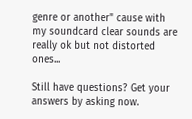genre or another" cause with my soundcard clear sounds are really ok but not distorted ones...

Still have questions? Get your answers by asking now.